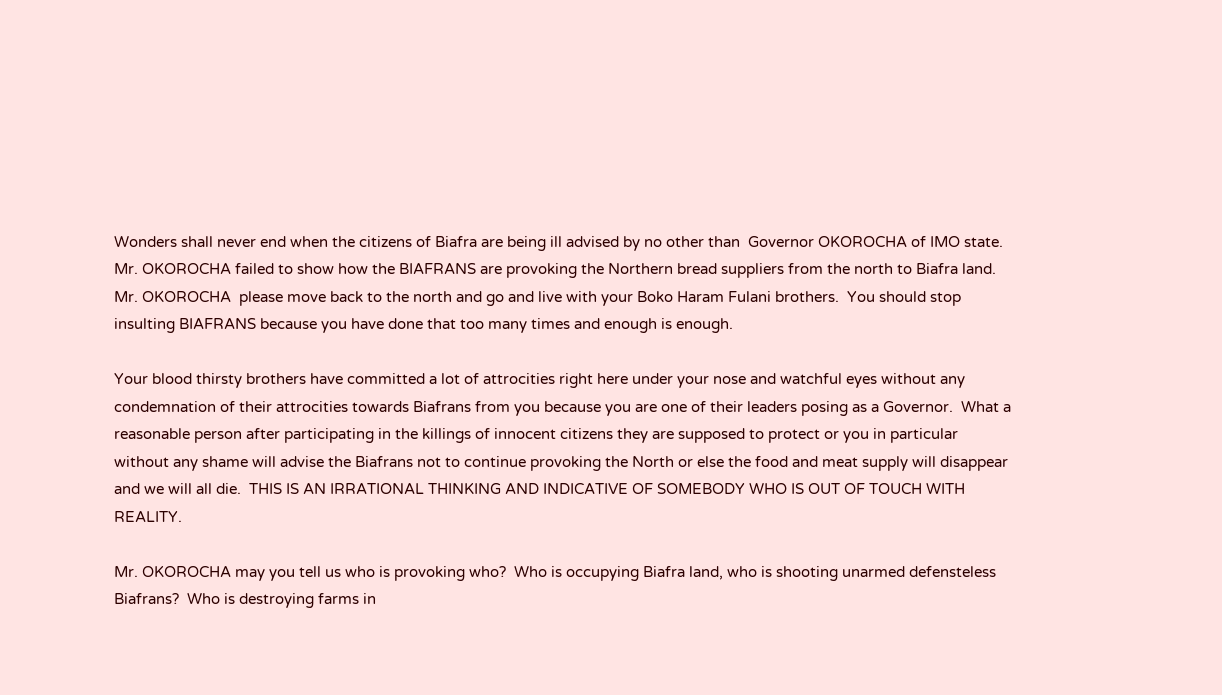Wonders shall never end when the citizens of Biafra are being ill advised by no other than  Governor OKOROCHA of IMO state.  Mr. OKOROCHA failed to show how the BIAFRANS are provoking the Northern bread suppliers from the north to Biafra land.  Mr. OKOROCHA  please move back to the north and go and live with your Boko Haram Fulani brothers.  You should stop insulting BIAFRANS because you have done that too many times and enough is enough.

Your blood thirsty brothers have committed a lot of attrocities right here under your nose and watchful eyes without any condemnation of their attrocities towards Biafrans from you because you are one of their leaders posing as a Governor.  What a reasonable person after participating in the killings of innocent citizens they are supposed to protect or you in particular without any shame will advise the Biafrans not to continue provoking the North or else the food and meat supply will disappear and we will all die.  THIS IS AN IRRATIONAL THINKING AND INDICATIVE OF SOMEBODY WHO IS OUT OF TOUCH WITH REALITY.

Mr. OKOROCHA may you tell us who is provoking who?  Who is occupying Biafra land, who is shooting unarmed defensteless Biafrans?  Who is destroying farms in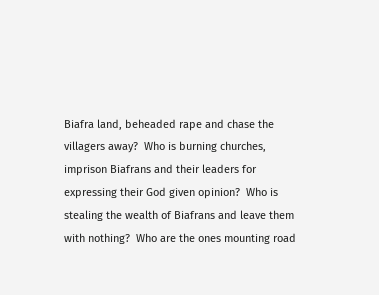Biafra land, beheaded rape and chase the villagers away?  Who is burning churches, imprison Biafrans and their leaders for expressing their God given opinion?  Who is stealing the wealth of Biafrans and leave them with nothing?  Who are the ones mounting road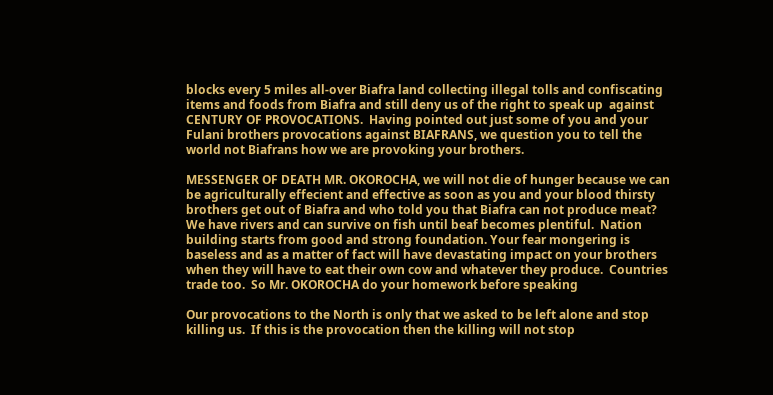blocks every 5 miles all-over Biafra land collecting illegal tolls and confiscating items and foods from Biafra and still deny us of the right to speak up  against CENTURY OF PROVOCATIONS.  Having pointed out just some of you and your Fulani brothers provocations against BIAFRANS, we question you to tell the world not Biafrans how we are provoking your brothers.

MESSENGER OF DEATH MR. OKOROCHA, we will not die of hunger because we can be agriculturally effecient and effective as soon as you and your blood thirsty brothers get out of Biafra and who told you that Biafra can not produce meat?  We have rivers and can survive on fish until beaf becomes plentiful.  Nation building starts from good and strong foundation. Your fear mongering is baseless and as a matter of fact will have devastating impact on your brothers when they will have to eat their own cow and whatever they produce.  Countries trade too.  So Mr. OKOROCHA do your homework before speaking

Our provocations to the North is only that we asked to be left alone and stop killing us.  If this is the provocation then the killing will not stop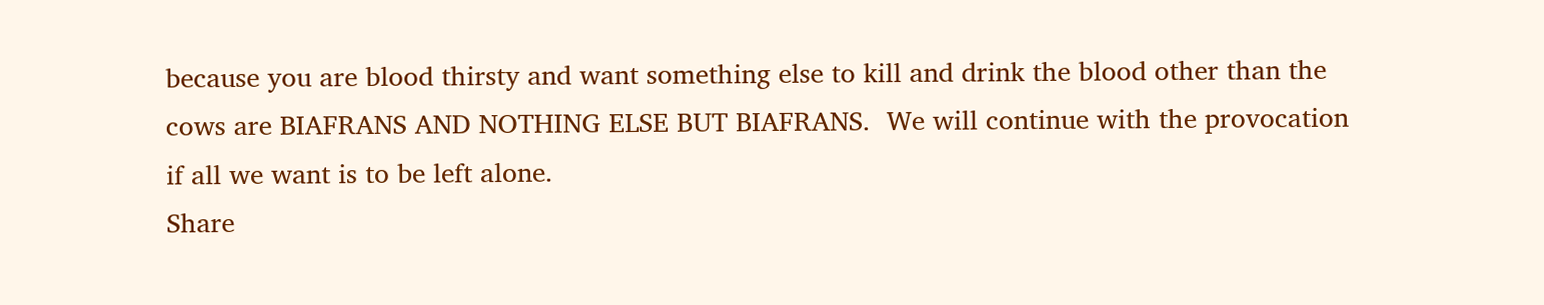because you are blood thirsty and want something else to kill and drink the blood other than the cows are BIAFRANS AND NOTHING ELSE BUT BIAFRANS.  We will continue with the provocation if all we want is to be left alone.
Share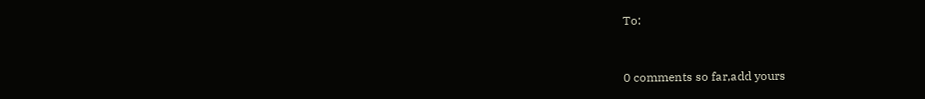To:



0 comments so far,add yours